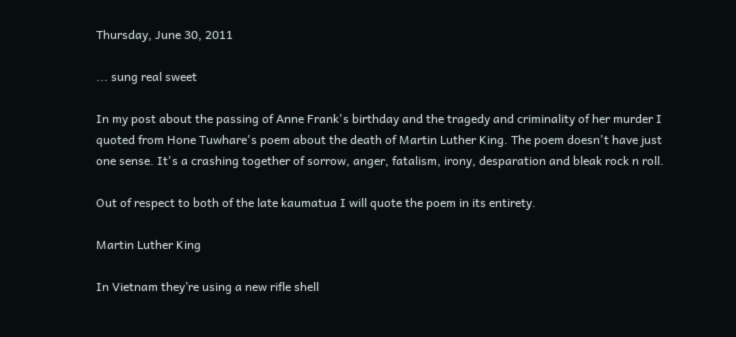Thursday, June 30, 2011

... sung real sweet

In my post about the passing of Anne Frank's birthday and the tragedy and criminality of her murder I quoted from Hone Tuwhare's poem about the death of Martin Luther King. The poem doesn't have just one sense. It's a crashing together of sorrow, anger, fatalism, irony, desparation and bleak rock n roll.

Out of respect to both of the late kaumatua I will quote the poem in its entirety.

Martin Luther King

In Vietnam they’re using a new rifle shell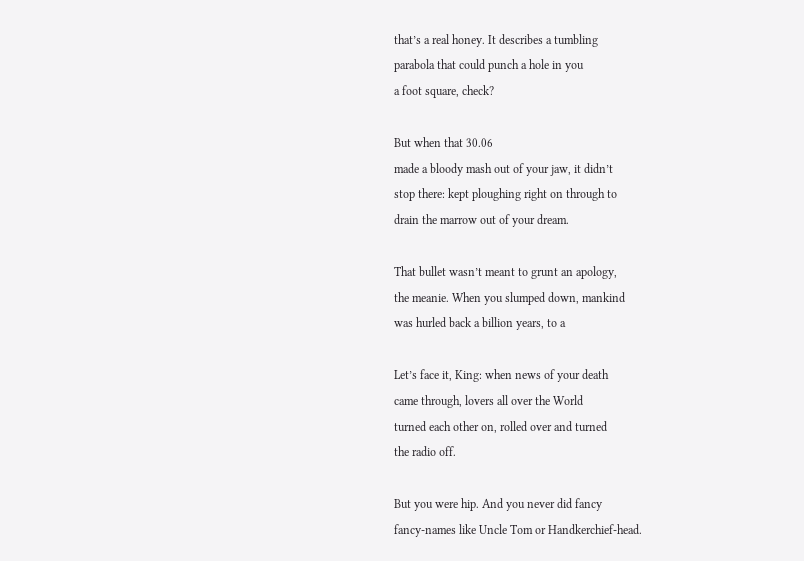that’s a real honey. It describes a tumbling
parabola that could punch a hole in you
a foot square, check?

But when that 30.06
made a bloody mash out of your jaw, it didn’t
stop there: kept ploughing right on through to
drain the marrow out of your dream.

That bullet wasn’t meant to grunt an apology,
the meanie. When you slumped down, mankind
was hurled back a billion years, to a

Let’s face it, King: when news of your death
came through, lovers all over the World
turned each other on, rolled over and turned
the radio off.

But you were hip. And you never did fancy
fancy-names like Uncle Tom or Handkerchief-head.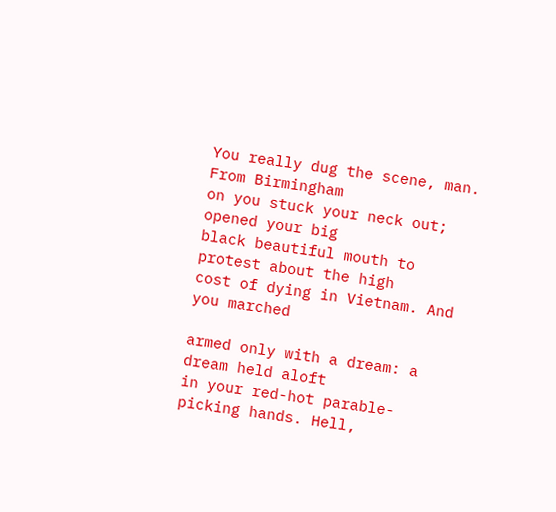You really dug the scene, man. From Birmingham
on you stuck your neck out; opened your big
black beautiful mouth to protest about the high
cost of dying in Vietnam. And you marched

armed only with a dream: a dream held aloft
in your red-hot parable-picking hands. Hell,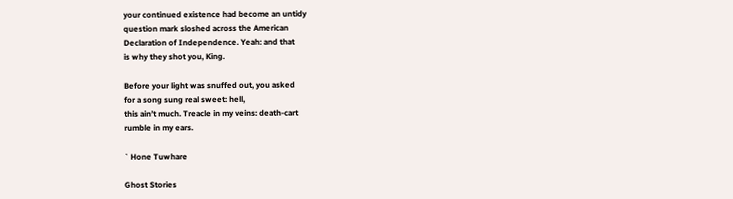your continued existence had become an untidy
question mark sloshed across the American
Declaration of Independence. Yeah: and that
is why they shot you, King.

Before your light was snuffed out, you asked
for a song sung real sweet: hell,
this ain’t much. Treacle in my veins: death-cart
rumble in my ears.

` Hone Tuwhare

Ghost Stories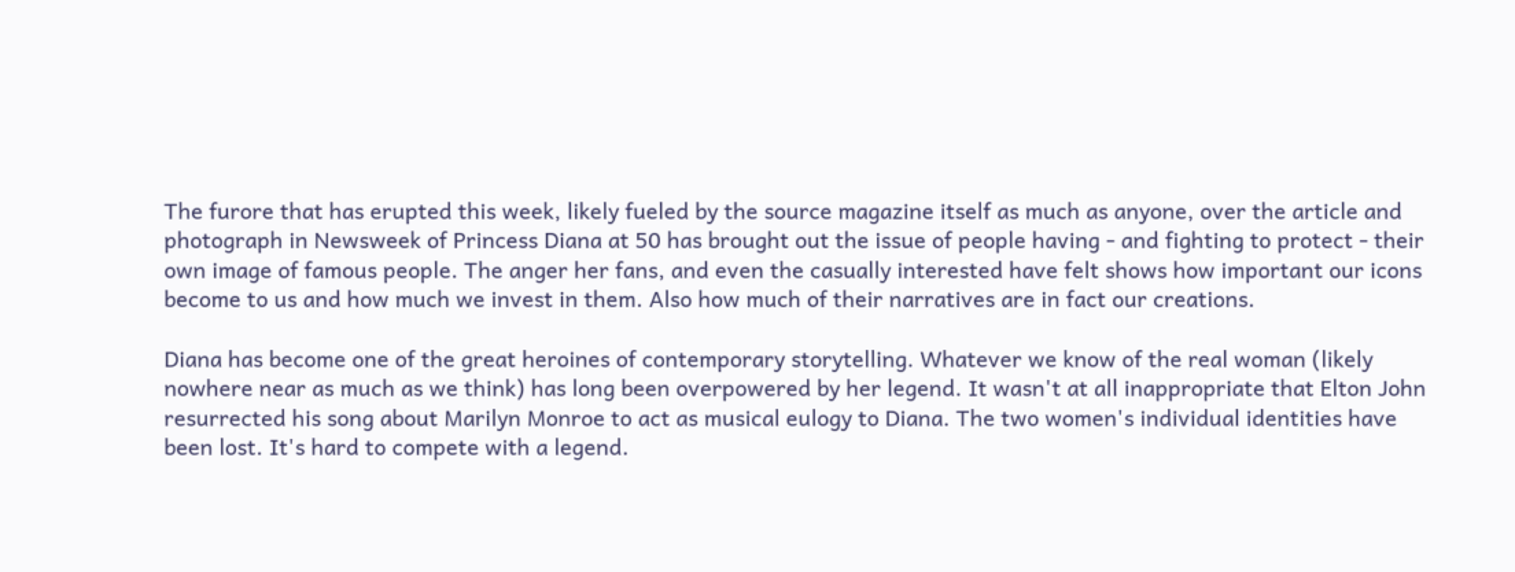The furore that has erupted this week, likely fueled by the source magazine itself as much as anyone, over the article and photograph in Newsweek of Princess Diana at 50 has brought out the issue of people having - and fighting to protect - their own image of famous people. The anger her fans, and even the casually interested have felt shows how important our icons become to us and how much we invest in them. Also how much of their narratives are in fact our creations.

Diana has become one of the great heroines of contemporary storytelling. Whatever we know of the real woman (likely nowhere near as much as we think) has long been overpowered by her legend. It wasn't at all inappropriate that Elton John resurrected his song about Marilyn Monroe to act as musical eulogy to Diana. The two women's individual identities have been lost. It's hard to compete with a legend.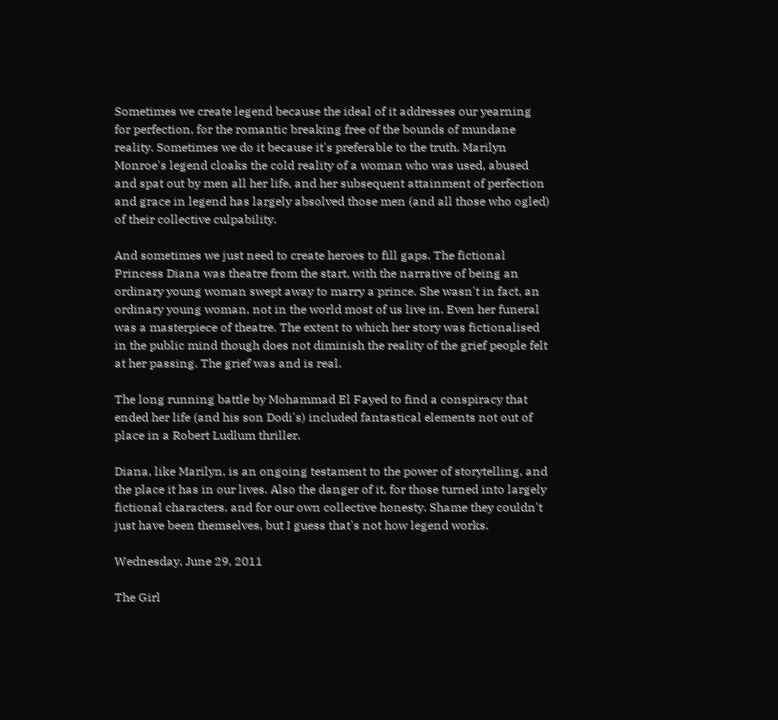Sometimes we create legend because the ideal of it addresses our yearning for perfection, for the romantic breaking free of the bounds of mundane reality. Sometimes we do it because it's preferable to the truth. Marilyn Monroe's legend cloaks the cold reality of a woman who was used, abused and spat out by men all her life, and her subsequent attainment of perfection and grace in legend has largely absolved those men (and all those who ogled) of their collective culpability.

And sometimes we just need to create heroes to fill gaps. The fictional Princess Diana was theatre from the start, with the narrative of being an ordinary young woman swept away to marry a prince. She wasn't in fact, an ordinary young woman, not in the world most of us live in. Even her funeral was a masterpiece of theatre. The extent to which her story was fictionalised in the public mind though does not diminish the reality of the grief people felt at her passing. The grief was and is real.

The long running battle by Mohammad El Fayed to find a conspiracy that ended her life (and his son Dodi's) included fantastical elements not out of place in a Robert Ludlum thriller.

Diana, like Marilyn, is an ongoing testament to the power of storytelling, and the place it has in our lives. Also the danger of it, for those turned into largely fictional characters, and for our own collective honesty. Shame they couldn't just have been themselves, but I guess that's not how legend works.

Wednesday, June 29, 2011

The Girl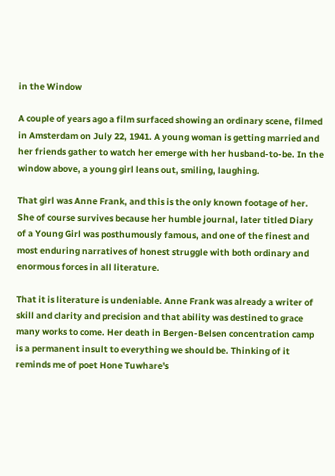in the Window

A couple of years ago a film surfaced showing an ordinary scene, filmed in Amsterdam on July 22, 1941. A young woman is getting married and her friends gather to watch her emerge with her husband-to-be. In the window above, a young girl leans out, smiling, laughing.

That girl was Anne Frank, and this is the only known footage of her. She of course survives because her humble journal, later titled Diary of a Young Girl was posthumously famous, and one of the finest and most enduring narratives of honest struggle with both ordinary and enormous forces in all literature.

That it is literature is undeniable. Anne Frank was already a writer of skill and clarity and precision and that ability was destined to grace many works to come. Her death in Bergen-Belsen concentration camp is a permanent insult to everything we should be. Thinking of it reminds me of poet Hone Tuwhare's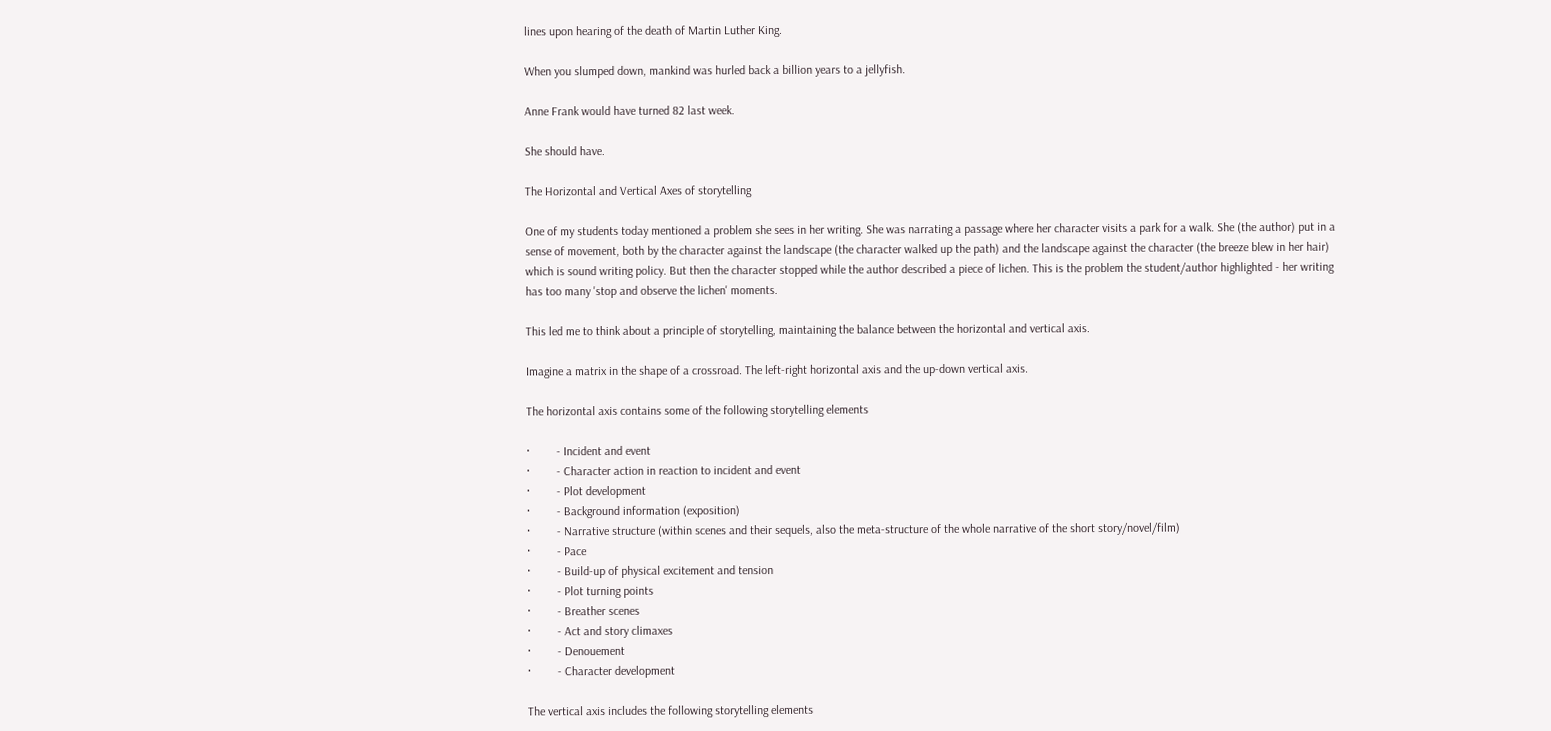lines upon hearing of the death of Martin Luther King.

When you slumped down, mankind was hurled back a billion years to a jellyfish.

Anne Frank would have turned 82 last week.

She should have.

The Horizontal and Vertical Axes of storytelling

One of my students today mentioned a problem she sees in her writing. She was narrating a passage where her character visits a park for a walk. She (the author) put in a sense of movement, both by the character against the landscape (the character walked up the path) and the landscape against the character (the breeze blew in her hair) which is sound writing policy. But then the character stopped while the author described a piece of lichen. This is the problem the student/author highlighted - her writing has too many 'stop and observe the lichen' moments.

This led me to think about a principle of storytelling, maintaining the balance between the horizontal and vertical axis.

Imagine a matrix in the shape of a crossroad. The left-right horizontal axis and the up-down vertical axis.

The horizontal axis contains some of the following storytelling elements

·         - Incident and event
·         - Character action in reaction to incident and event
·         - Plot development
·         - Background information (exposition)
·         - Narrative structure (within scenes and their sequels, also the meta-structure of the whole narrative of the short story/novel/film)
·         - Pace
·         - Build-up of physical excitement and tension
·         - Plot turning points
·         - Breather scenes
·         - Act and story climaxes
·         - Denouement
·         - Character development

The vertical axis includes the following storytelling elements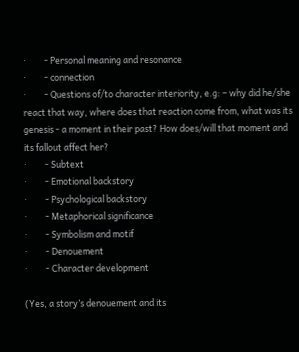·         - Personal meaning and resonance
·         - connection
·         - Questions of/to character interiority, e.g: – why did he/she react that way, where does that reaction come from, what was its genesis - a moment in their past? How does/will that moment and its fallout affect her?
·         - Subtext
·         - Emotional backstory
·         - Psychological backstory
·         - Metaphorical significance
·         - Symbolism and motif
·         - Denouement
·         - Character development

(Yes, a story’s denouement and its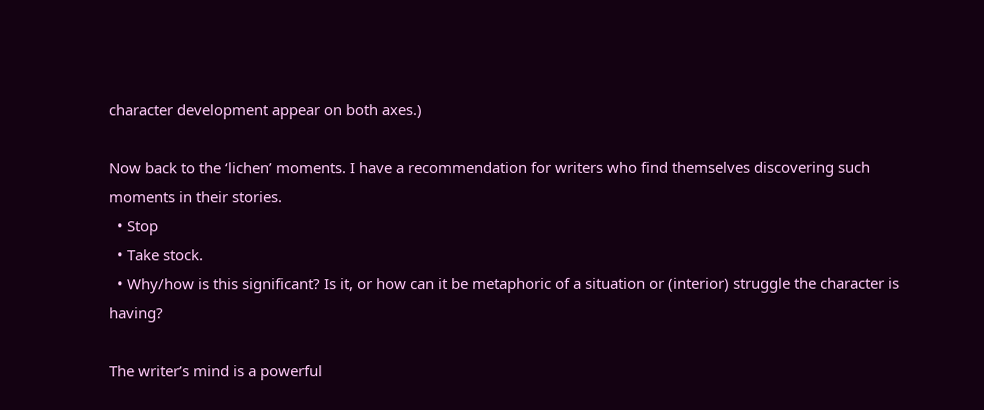character development appear on both axes.)

Now back to the ‘lichen’ moments. I have a recommendation for writers who find themselves discovering such moments in their stories.
  • Stop
  • Take stock.
  • Why/how is this significant? Is it, or how can it be metaphoric of a situation or (interior) struggle the character is having?

The writer’s mind is a powerful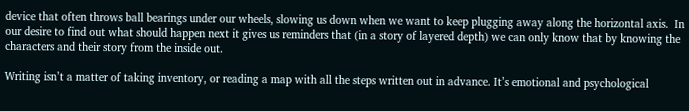device that often throws ball bearings under our wheels, slowing us down when we want to keep plugging away along the horizontal axis.  In our desire to find out what should happen next it gives us reminders that (in a story of layered depth) we can only know that by knowing the characters and their story from the inside out.

Writing isn’t a matter of taking inventory, or reading a map with all the steps written out in advance. It’s emotional and psychological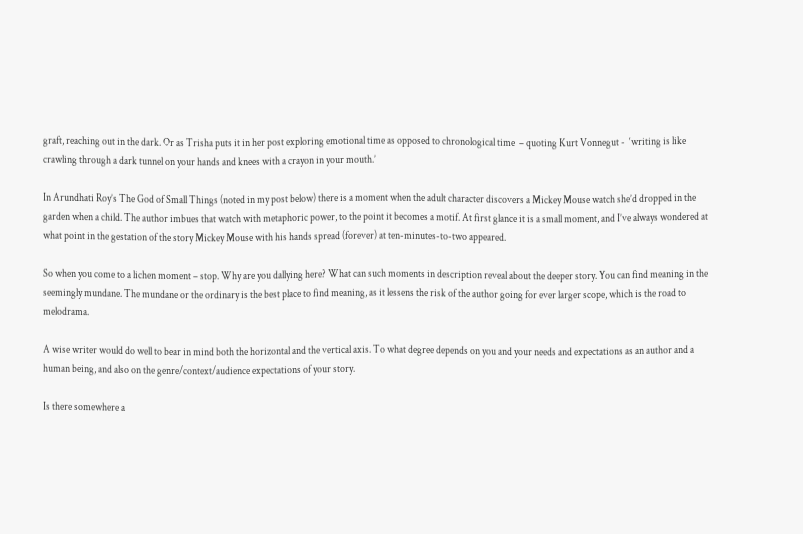graft, reaching out in the dark. Or as Trisha puts it in her post exploring emotional time as opposed to chronological time  – quoting Kurt Vonnegut -  ‘writing is like crawling through a dark tunnel on your hands and knees with a crayon in your mouth.’

In Arundhati Roy’s The God of Small Things (noted in my post below) there is a moment when the adult character discovers a Mickey Mouse watch she’d dropped in the garden when a child. The author imbues that watch with metaphoric power, to the point it becomes a motif. At first glance it is a small moment, and I’ve always wondered at what point in the gestation of the story Mickey Mouse with his hands spread (forever) at ten-minutes-to-two appeared.

So when you come to a lichen moment – stop. Why are you dallying here? What can such moments in description reveal about the deeper story. You can find meaning in the seemingly mundane. The mundane or the ordinary is the best place to find meaning, as it lessens the risk of the author going for ever larger scope, which is the road to melodrama.

A wise writer would do well to bear in mind both the horizontal and the vertical axis. To what degree depends on you and your needs and expectations as an author and a human being, and also on the genre/context/audience expectations of your story.

Is there somewhere a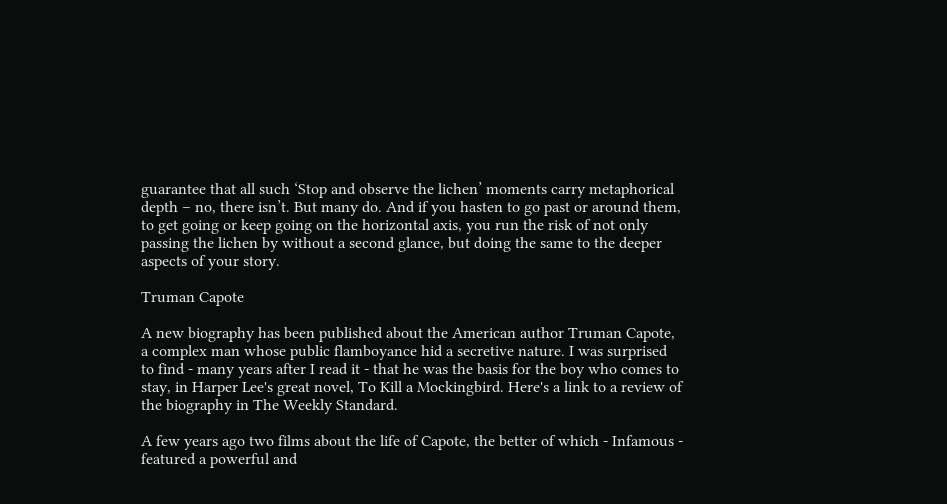guarantee that all such ‘Stop and observe the lichen’ moments carry metaphorical depth – no, there isn’t. But many do. And if you hasten to go past or around them, to get going or keep going on the horizontal axis, you run the risk of not only passing the lichen by without a second glance, but doing the same to the deeper aspects of your story.

Truman Capote

A new biography has been published about the American author Truman Capote, a complex man whose public flamboyance hid a secretive nature. I was surprised to find - many years after I read it - that he was the basis for the boy who comes to stay, in Harper Lee's great novel, To Kill a Mockingbird. Here's a link to a review of the biography in The Weekly Standard.

A few years ago two films about the life of Capote, the better of which - Infamous - featured a powerful and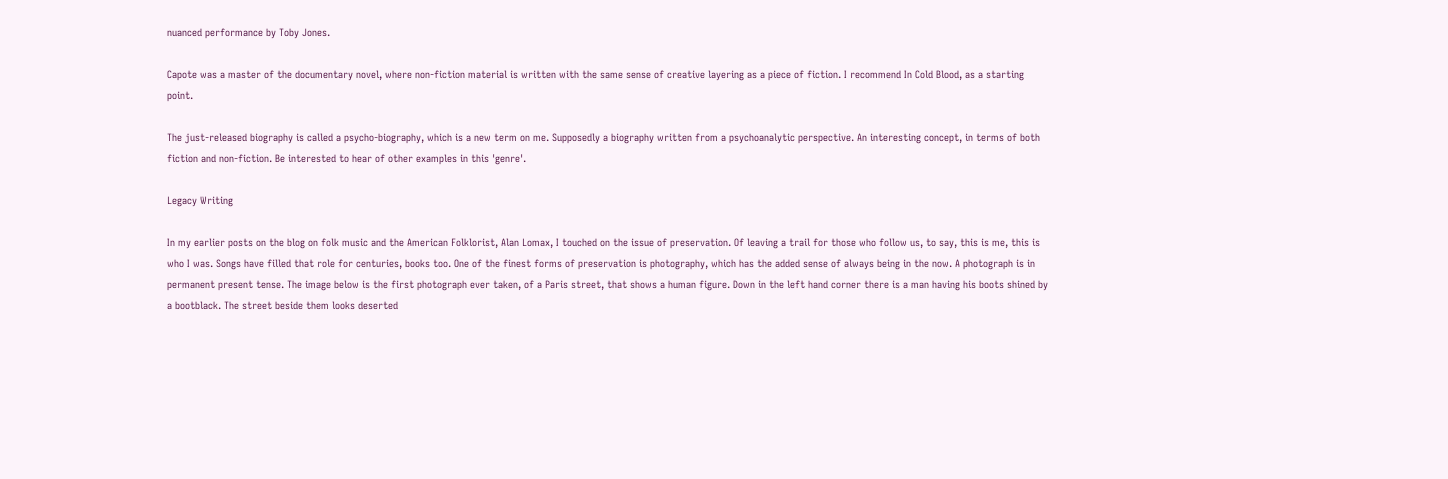nuanced performance by Toby Jones.

Capote was a master of the documentary novel, where non-fiction material is written with the same sense of creative layering as a piece of fiction. I recommend In Cold Blood, as a starting point.

The just-released biography is called a psycho-biography, which is a new term on me. Supposedly a biography written from a psychoanalytic perspective. An interesting concept, in terms of both fiction and non-fiction. Be interested to hear of other examples in this 'genre'.

Legacy Writing

In my earlier posts on the blog on folk music and the American Folklorist, Alan Lomax, I touched on the issue of preservation. Of leaving a trail for those who follow us, to say, this is me, this is who I was. Songs have filled that role for centuries, books too. One of the finest forms of preservation is photography, which has the added sense of always being in the now. A photograph is in permanent present tense. The image below is the first photograph ever taken, of a Paris street, that shows a human figure. Down in the left hand corner there is a man having his boots shined by a bootblack. The street beside them looks deserted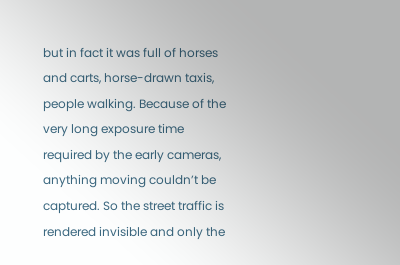but in fact it was full of horses and carts, horse-drawn taxis, people walking. Because of the very long exposure time required by the early cameras, anything moving couldn’t be captured. So the street traffic is rendered invisible and only the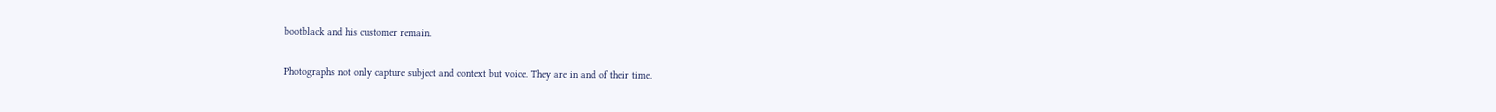bootblack and his customer remain.

Photographs not only capture subject and context but voice. They are in and of their time.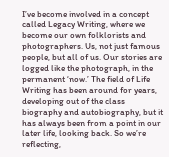I’ve become involved in a concept called Legacy Writing, where we become our own folklorists and photographers. Us, not just famous people, but all of us. Our stories are logged like the photograph, in the permanent ‘now.’ The field of Life Writing has been around for years, developing out of the class biography and autobiography, but it has always been from a point in our later life, looking back. So we’re reflecting,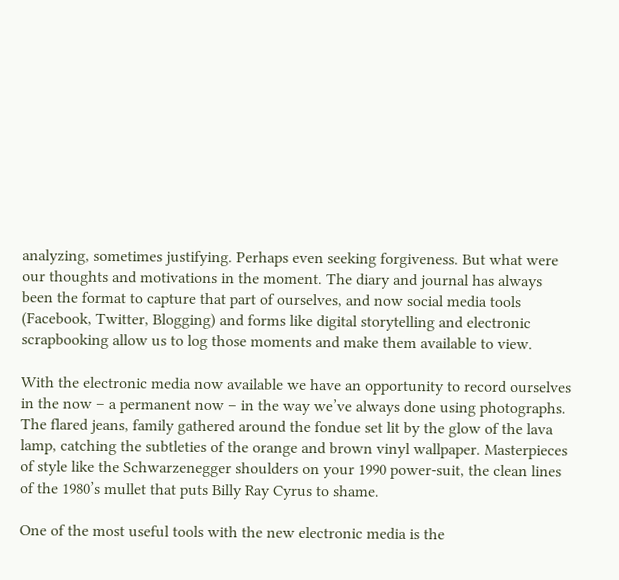analyzing, sometimes justifying. Perhaps even seeking forgiveness. But what were our thoughts and motivations in the moment. The diary and journal has always been the format to capture that part of ourselves, and now social media tools (Facebook, Twitter, Blogging) and forms like digital storytelling and electronic scrapbooking allow us to log those moments and make them available to view.

With the electronic media now available we have an opportunity to record ourselves in the now – a permanent now – in the way we’ve always done using photographs. The flared jeans, family gathered around the fondue set lit by the glow of the lava lamp, catching the subtleties of the orange and brown vinyl wallpaper. Masterpieces of style like the Schwarzenegger shoulders on your 1990 power-suit, the clean lines of the 1980’s mullet that puts Billy Ray Cyrus to shame.

One of the most useful tools with the new electronic media is the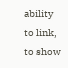ability to link, to show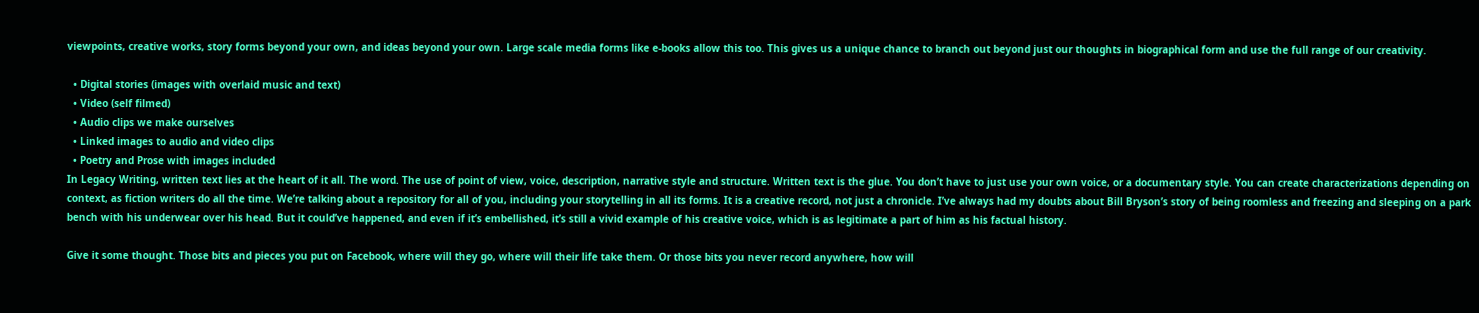viewpoints, creative works, story forms beyond your own, and ideas beyond your own. Large scale media forms like e-books allow this too. This gives us a unique chance to branch out beyond just our thoughts in biographical form and use the full range of our creativity.

  • Digital stories (images with overlaid music and text)
  • Video (self filmed)
  • Audio clips we make ourselves
  • Linked images to audio and video clips
  • Poetry and Prose with images included
In Legacy Writing, written text lies at the heart of it all. The word. The use of point of view, voice, description, narrative style and structure. Written text is the glue. You don’t have to just use your own voice, or a documentary style. You can create characterizations depending on context, as fiction writers do all the time. We’re talking about a repository for all of you, including your storytelling in all its forms. It is a creative record, not just a chronicle. I’ve always had my doubts about Bill Bryson’s story of being roomless and freezing and sleeping on a park bench with his underwear over his head. But it could’ve happened, and even if it’s embellished, it’s still a vivid example of his creative voice, which is as legitimate a part of him as his factual history.

Give it some thought. Those bits and pieces you put on Facebook, where will they go, where will their life take them. Or those bits you never record anywhere, how will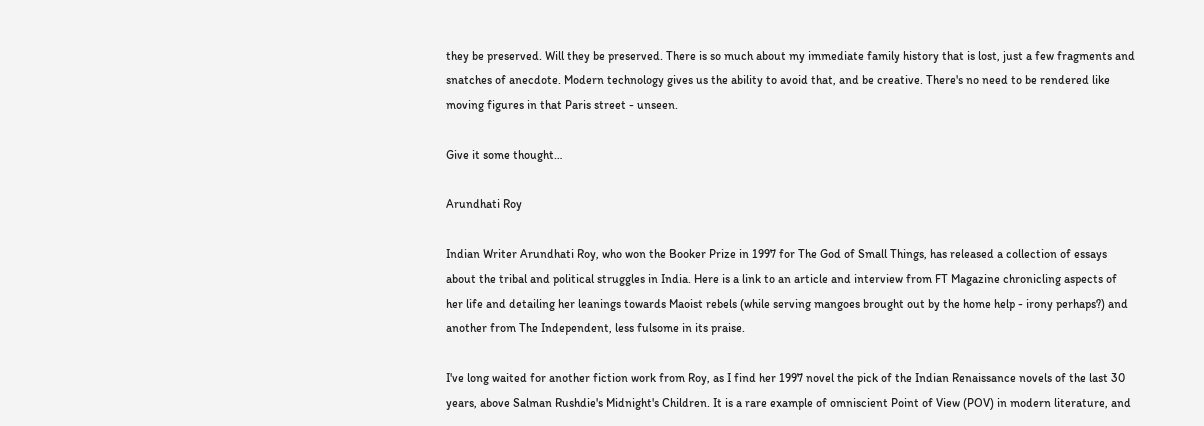they be preserved. Will they be preserved. There is so much about my immediate family history that is lost, just a few fragments and snatches of anecdote. Modern technology gives us the ability to avoid that, and be creative. There's no need to be rendered like moving figures in that Paris street - unseen.

Give it some thought…

Arundhati Roy

Indian Writer Arundhati Roy, who won the Booker Prize in 1997 for The God of Small Things, has released a collection of essays about the tribal and political struggles in India. Here is a link to an article and interview from FT Magazine chronicling aspects of her life and detailing her leanings towards Maoist rebels (while serving mangoes brought out by the home help - irony perhaps?) and another from The Independent, less fulsome in its praise.

I've long waited for another fiction work from Roy, as I find her 1997 novel the pick of the Indian Renaissance novels of the last 30 years, above Salman Rushdie's Midnight's Children. It is a rare example of omniscient Point of View (POV) in modern literature, and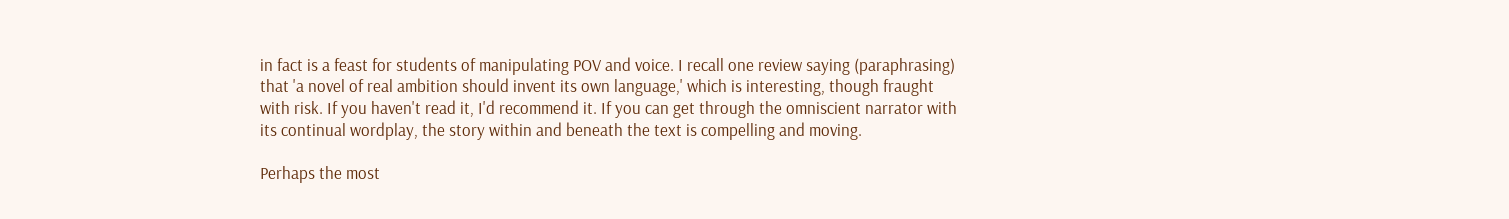in fact is a feast for students of manipulating POV and voice. I recall one review saying (paraphrasing) that 'a novel of real ambition should invent its own language,' which is interesting, though fraught with risk. If you haven't read it, I'd recommend it. If you can get through the omniscient narrator with its continual wordplay, the story within and beneath the text is compelling and moving.

Perhaps the most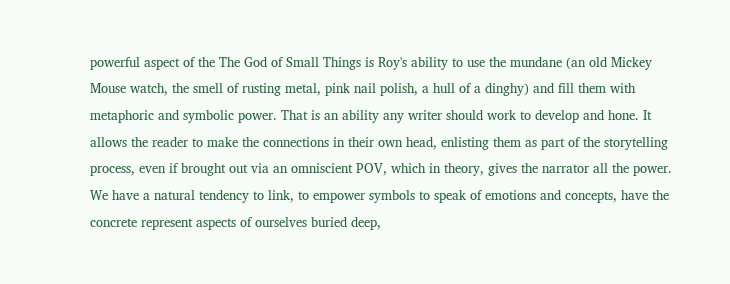powerful aspect of the The God of Small Things is Roy's ability to use the mundane (an old Mickey Mouse watch, the smell of rusting metal, pink nail polish, a hull of a dinghy) and fill them with metaphoric and symbolic power. That is an ability any writer should work to develop and hone. It allows the reader to make the connections in their own head, enlisting them as part of the storytelling process, even if brought out via an omniscient POV, which in theory, gives the narrator all the power. We have a natural tendency to link, to empower symbols to speak of emotions and concepts, have the concrete represent aspects of ourselves buried deep,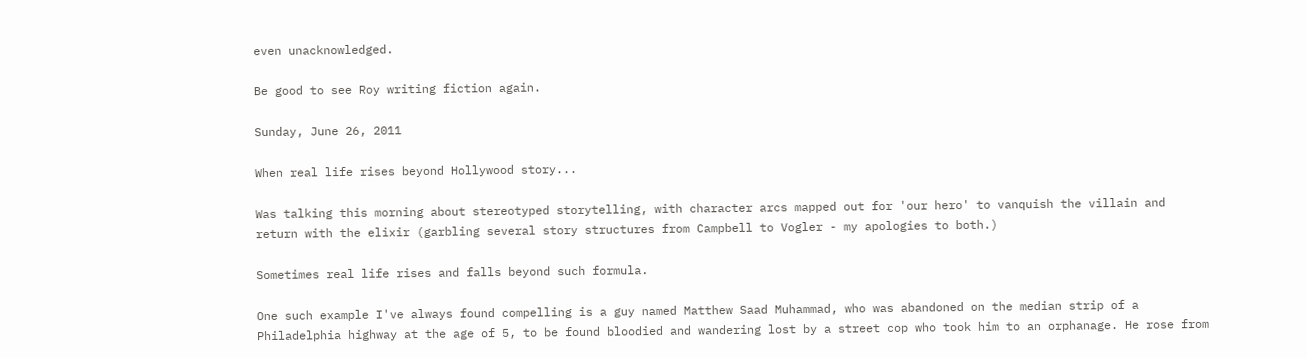even unacknowledged.

Be good to see Roy writing fiction again.

Sunday, June 26, 2011

When real life rises beyond Hollywood story...

Was talking this morning about stereotyped storytelling, with character arcs mapped out for 'our hero' to vanquish the villain and return with the elixir (garbling several story structures from Campbell to Vogler - my apologies to both.)

Sometimes real life rises and falls beyond such formula.

One such example I've always found compelling is a guy named Matthew Saad Muhammad, who was abandoned on the median strip of a Philadelphia highway at the age of 5, to be found bloodied and wandering lost by a street cop who took him to an orphanage. He rose from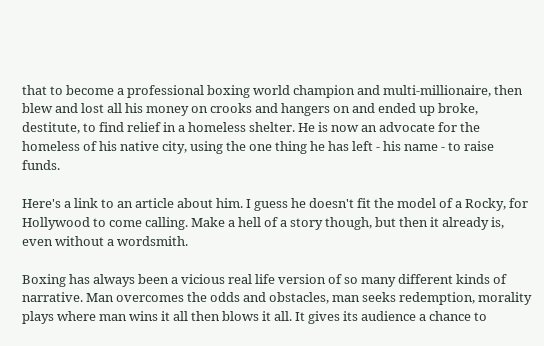that to become a professional boxing world champion and multi-millionaire, then blew and lost all his money on crooks and hangers on and ended up broke, destitute, to find relief in a homeless shelter. He is now an advocate for the homeless of his native city, using the one thing he has left - his name - to raise funds.

Here's a link to an article about him. I guess he doesn't fit the model of a Rocky, for Hollywood to come calling. Make a hell of a story though, but then it already is, even without a wordsmith.

Boxing has always been a vicious real life version of so many different kinds of narrative. Man overcomes the odds and obstacles, man seeks redemption, morality plays where man wins it all then blows it all. It gives its audience a chance to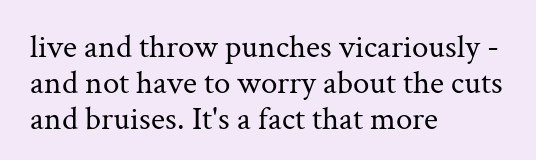live and throw punches vicariously - and not have to worry about the cuts and bruises. It's a fact that more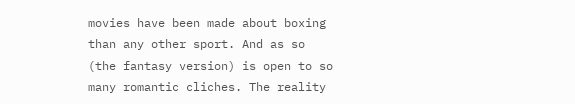movies have been made about boxing than any other sport. And as so (the fantasy version) is open to so many romantic cliches. The reality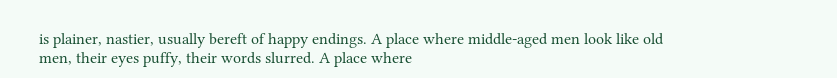is plainer, nastier, usually bereft of happy endings. A place where middle-aged men look like old men, their eyes puffy, their words slurred. A place where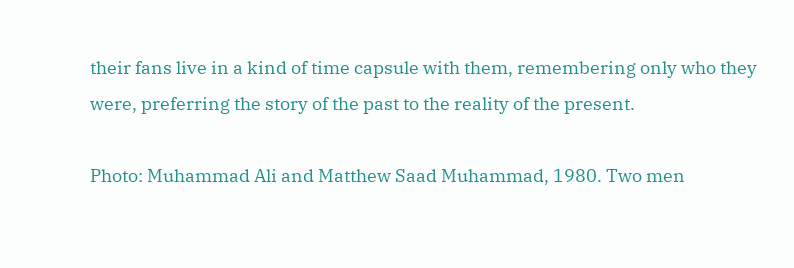their fans live in a kind of time capsule with them, remembering only who they were, preferring the story of the past to the reality of the present.

Photo: Muhammad Ali and Matthew Saad Muhammad, 1980. Two men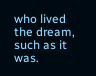who lived the dream, such as it was.